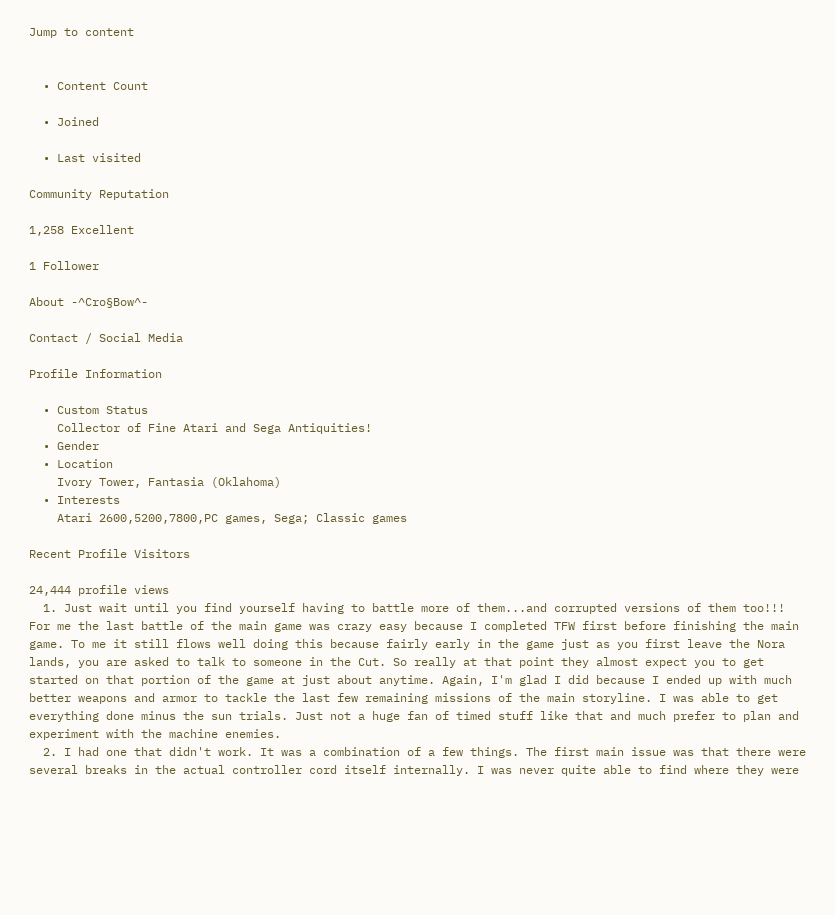Jump to content


  • Content Count

  • Joined

  • Last visited

Community Reputation

1,258 Excellent

1 Follower

About -^Cro§Bow^-

Contact / Social Media

Profile Information

  • Custom Status
    Collector of Fine Atari and Sega Antiquities!
  • Gender
  • Location
    Ivory Tower, Fantasia (Oklahoma)
  • Interests
    Atari 2600,5200,7800,PC games, Sega; Classic games

Recent Profile Visitors

24,444 profile views
  1. Just wait until you find yourself having to battle more of them...and corrupted versions of them too!!! For me the last battle of the main game was crazy easy because I completed TFW first before finishing the main game. To me it still flows well doing this because fairly early in the game just as you first leave the Nora lands, you are asked to talk to someone in the Cut. So really at that point they almost expect you to get started on that portion of the game at just about anytime. Again, I'm glad I did because I ended up with much better weapons and armor to tackle the last few remaining missions of the main storyline. I was able to get everything done minus the sun trials. Just not a huge fan of timed stuff like that and much prefer to plan and experiment with the machine enemies.
  2. I had one that didn't work. It was a combination of a few things. The first main issue was that there were several breaks in the actual controller cord itself internally. I was never quite able to find where they were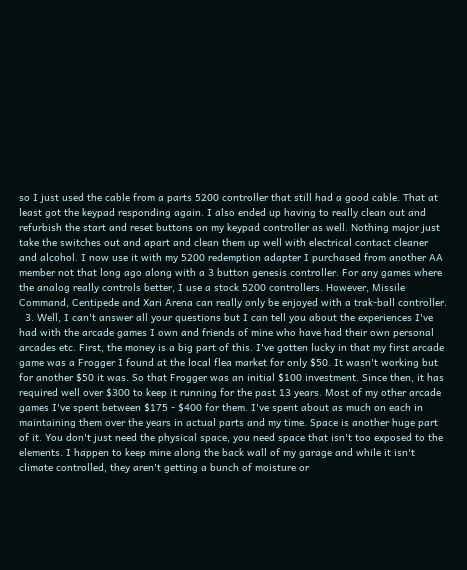so I just used the cable from a parts 5200 controller that still had a good cable. That at least got the keypad responding again. I also ended up having to really clean out and refurbish the start and reset buttons on my keypad controller as well. Nothing major just take the switches out and apart and clean them up well with electrical contact cleaner and alcohol. I now use it with my 5200 redemption adapter I purchased from another AA member not that long ago along with a 3 button genesis controller. For any games where the analog really controls better, I use a stock 5200 controllers. However, Missile Command, Centipede and Xari Arena can really only be enjoyed with a trak-ball controller.
  3. Well, I can't answer all your questions but I can tell you about the experiences I've had with the arcade games I own and friends of mine who have had their own personal arcades etc. First, the money is a big part of this. I've gotten lucky in that my first arcade game was a Frogger I found at the local flea market for only $50. It wasn't working but for another $50 it was. So that Frogger was an initial $100 investment. Since then, it has required well over $300 to keep it running for the past 13 years. Most of my other arcade games I've spent between $175 - $400 for them. I've spent about as much on each in maintaining them over the years in actual parts and my time. Space is another huge part of it. You don't just need the physical space, you need space that isn't too exposed to the elements. I happen to keep mine along the back wall of my garage and while it isn't climate controlled, they aren't getting a bunch of moisture or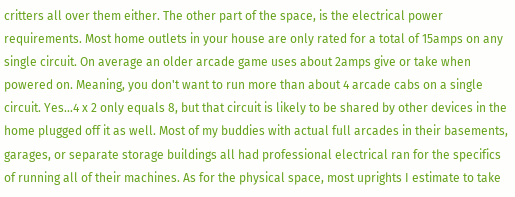critters all over them either. The other part of the space, is the electrical power requirements. Most home outlets in your house are only rated for a total of 15amps on any single circuit. On average an older arcade game uses about 2amps give or take when powered on. Meaning, you don't want to run more than about 4 arcade cabs on a single circuit. Yes...4 x 2 only equals 8, but that circuit is likely to be shared by other devices in the home plugged off it as well. Most of my buddies with actual full arcades in their basements, garages, or separate storage buildings all had professional electrical ran for the specifics of running all of their machines. As for the physical space, most uprights I estimate to take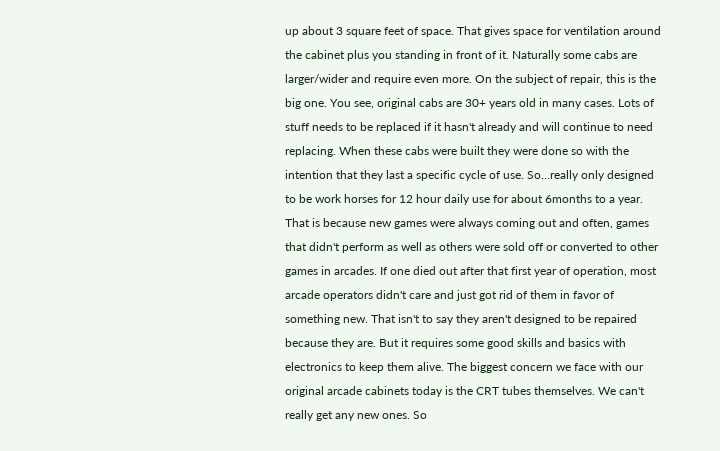up about 3 square feet of space. That gives space for ventilation around the cabinet plus you standing in front of it. Naturally some cabs are larger/wider and require even more. On the subject of repair, this is the big one. You see, original cabs are 30+ years old in many cases. Lots of stuff needs to be replaced if it hasn't already and will continue to need replacing. When these cabs were built they were done so with the intention that they last a specific cycle of use. So...really only designed to be work horses for 12 hour daily use for about 6months to a year. That is because new games were always coming out and often, games that didn't perform as well as others were sold off or converted to other games in arcades. If one died out after that first year of operation, most arcade operators didn't care and just got rid of them in favor of something new. That isn't to say they aren't designed to be repaired because they are. But it requires some good skills and basics with electronics to keep them alive. The biggest concern we face with our original arcade cabinets today is the CRT tubes themselves. We can't really get any new ones. So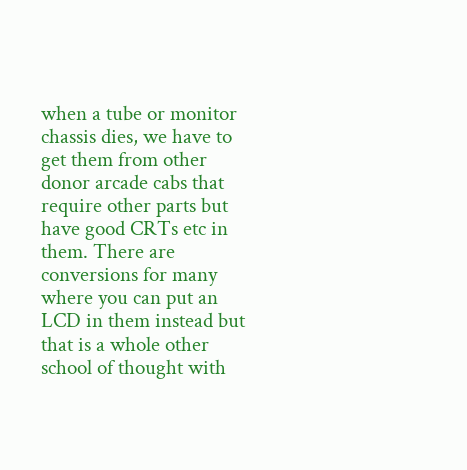when a tube or monitor chassis dies, we have to get them from other donor arcade cabs that require other parts but have good CRTs etc in them. There are conversions for many where you can put an LCD in them instead but that is a whole other school of thought with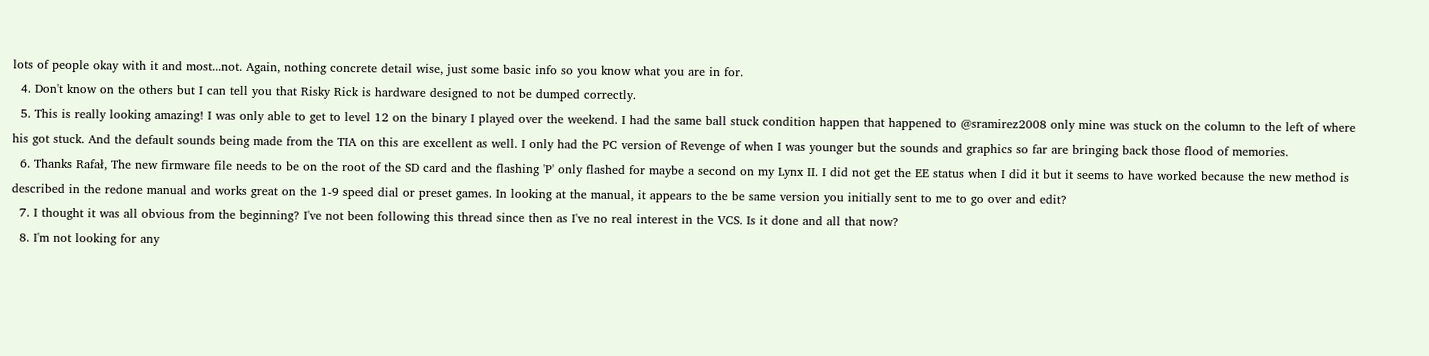lots of people okay with it and most...not. Again, nothing concrete detail wise, just some basic info so you know what you are in for.
  4. Don't know on the others but I can tell you that Risky Rick is hardware designed to not be dumped correctly.
  5. This is really looking amazing! I was only able to get to level 12 on the binary I played over the weekend. I had the same ball stuck condition happen that happened to @sramirez2008 only mine was stuck on the column to the left of where his got stuck. And the default sounds being made from the TIA on this are excellent as well. I only had the PC version of Revenge of when I was younger but the sounds and graphics so far are bringing back those flood of memories.
  6. Thanks Rafał, The new firmware file needs to be on the root of the SD card and the flashing 'P' only flashed for maybe a second on my Lynx II. I did not get the EE status when I did it but it seems to have worked because the new method is described in the redone manual and works great on the 1-9 speed dial or preset games. In looking at the manual, it appears to the be same version you initially sent to me to go over and edit?
  7. I thought it was all obvious from the beginning? I've not been following this thread since then as I've no real interest in the VCS. Is it done and all that now?
  8. I'm not looking for any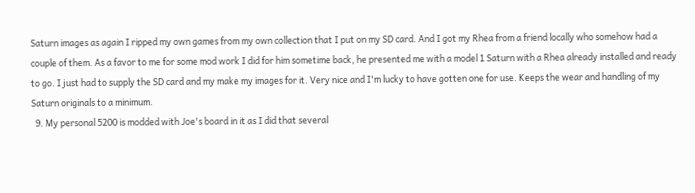Saturn images as again I ripped my own games from my own collection that I put on my SD card. And I got my Rhea from a friend locally who somehow had a couple of them. As a favor to me for some mod work I did for him sometime back, he presented me with a model 1 Saturn with a Rhea already installed and ready to go. I just had to supply the SD card and my make my images for it. Very nice and I'm lucky to have gotten one for use. Keeps the wear and handling of my Saturn originals to a minimum.
  9. My personal 5200 is modded with Joe's board in it as I did that several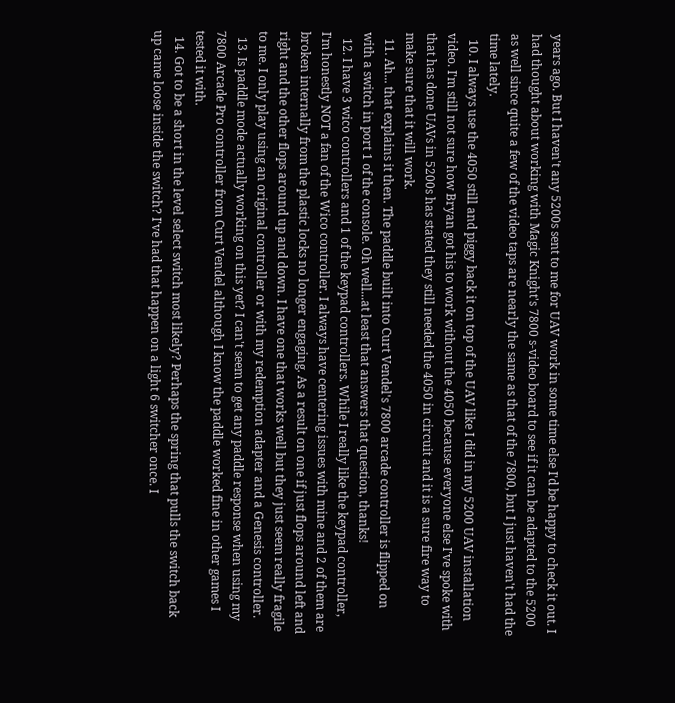years ago. But I haven't any 5200s sent to me for UAV work in some time else I'd be happy to check it out. I had thought about working with Magic Knight's 7800 s-video board to see if it can be adapted to the 5200 as well since quite a few of the video taps are nearly the same as that of the 7800, but I just haven't had the time lately.
  10. I always use the 4050 still and piggy back it on top of the UAV like I did in my 5200 UAV installation video. I'm still not sure how Bryan got his to work without the 4050 because everyone else I've spoke with that has done UAVs in 5200s has stated they still needed the 4050 in circuit and it is a sure fire way to make sure that it will work.
  11. Ah... that explains it then. The paddle built into Curt Vendel's 7800 arcade controller is flipped on with a switch in port 1 of the console. Oh well...at least that answers that question, thanks!
  12. I have 3 wico controllers and 1 of the keypad controllers. While I really like the keypad controller, I'm honestly NOT a fan of the Wico controller. I always have centering issues with mine and 2 of them are broken internally from the plastic locks no longer engaging. As a result on one if just flops around left and right and the other flops around up and down. I have one that works well but they just seem really fragile to me. I only play using an original controller or with my redemption adapter and a Genesis controller.
  13. Is paddle mode actually working on this yet? I can't seem to get any paddle response when using my 7800 Arcade Pro controller from Curt Vendel although I know the paddle worked fine in other games I tested it with.
  14. Got to be a short in the level select switch most likely? Perhaps the spring that pulls the switch back up came loose inside the switch? I've had that happen on a light 6 switcher once. I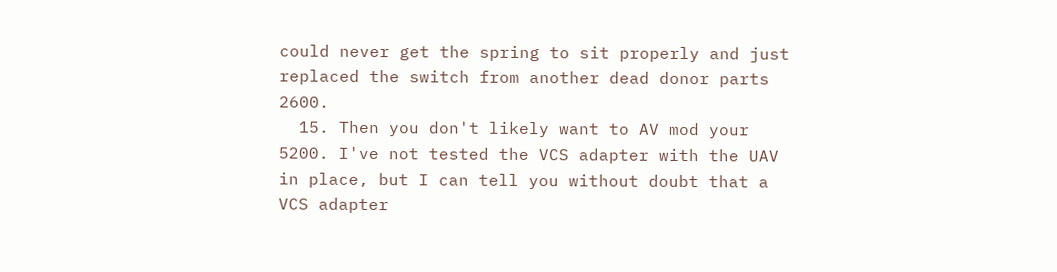could never get the spring to sit properly and just replaced the switch from another dead donor parts 2600.
  15. Then you don't likely want to AV mod your 5200. I've not tested the VCS adapter with the UAV in place, but I can tell you without doubt that a VCS adapter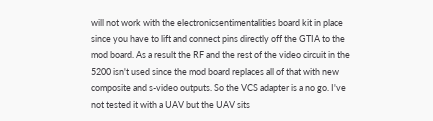will not work with the electronicsentimentalities board kit in place since you have to lift and connect pins directly off the GTIA to the mod board. As a result the RF and the rest of the video circuit in the 5200 isn't used since the mod board replaces all of that with new composite and s-video outputs. So the VCS adapter is a no go. I've not tested it with a UAV but the UAV sits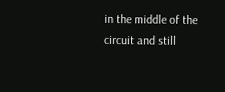in the middle of the circuit and still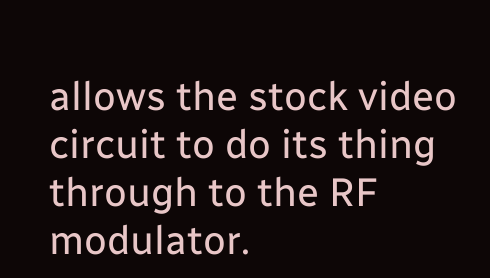allows the stock video circuit to do its thing through to the RF modulator.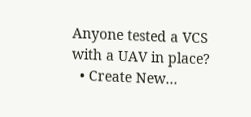Anyone tested a VCS with a UAV in place?
  • Create New...